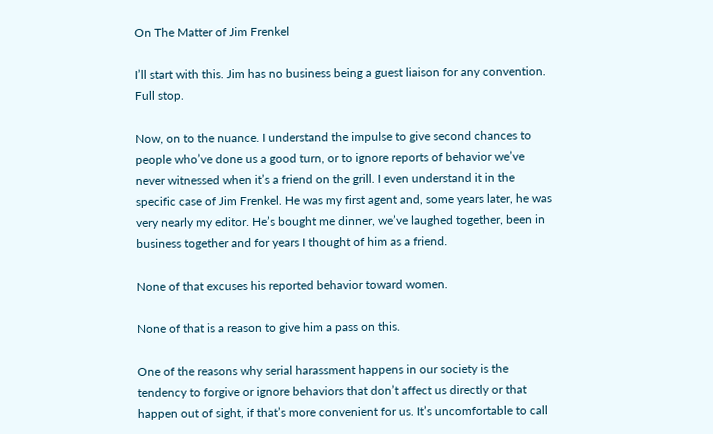On The Matter of Jim Frenkel

I’ll start with this. Jim has no business being a guest liaison for any convention. Full stop.

Now, on to the nuance. I understand the impulse to give second chances to people who’ve done us a good turn, or to ignore reports of behavior we’ve never witnessed when it’s a friend on the grill. I even understand it in the specific case of Jim Frenkel. He was my first agent and, some years later, he was very nearly my editor. He’s bought me dinner, we’ve laughed together, been in business together and for years I thought of him as a friend.

None of that excuses his reported behavior toward women.

None of that is a reason to give him a pass on this.

One of the reasons why serial harassment happens in our society is the tendency to forgive or ignore behaviors that don’t affect us directly or that happen out of sight, if that’s more convenient for us. It’s uncomfortable to call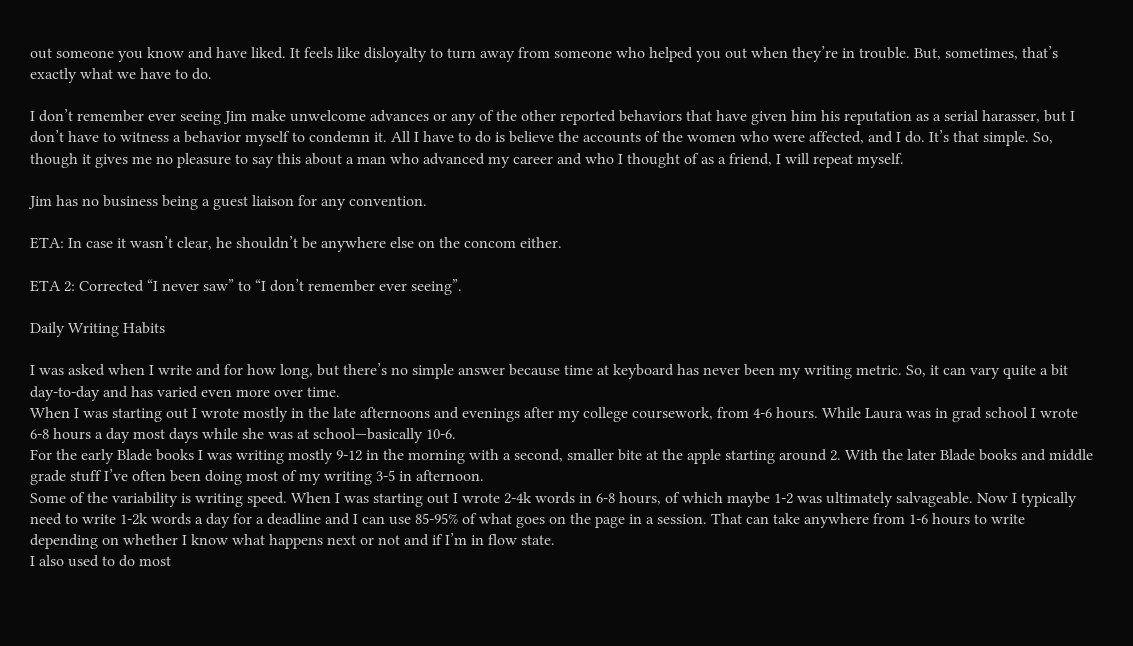out someone you know and have liked. It feels like disloyalty to turn away from someone who helped you out when they’re in trouble. But, sometimes, that’s exactly what we have to do.

I don’t remember ever seeing Jim make unwelcome advances or any of the other reported behaviors that have given him his reputation as a serial harasser, but I don’t have to witness a behavior myself to condemn it. All I have to do is believe the accounts of the women who were affected, and I do. It’s that simple. So, though it gives me no pleasure to say this about a man who advanced my career and who I thought of as a friend, I will repeat myself.

Jim has no business being a guest liaison for any convention.

ETA: In case it wasn’t clear, he shouldn’t be anywhere else on the concom either.

ETA 2: Corrected “I never saw” to “I don’t remember ever seeing”.

Daily Writing Habits

I was asked when I write and for how long, but there’s no simple answer because time at keyboard has never been my writing metric. So, it can vary quite a bit day-to-day and has varied even more over time.
When I was starting out I wrote mostly in the late afternoons and evenings after my college coursework, from 4-6 hours. While Laura was in grad school I wrote 6-8 hours a day most days while she was at school—basically 10-6.
For the early Blade books I was writing mostly 9-12 in the morning with a second, smaller bite at the apple starting around 2. With the later Blade books and middle grade stuff I’ve often been doing most of my writing 3-5 in afternoon.
Some of the variability is writing speed. When I was starting out I wrote 2-4k words in 6-8 hours, of which maybe 1-2 was ultimately salvageable. Now I typically need to write 1-2k words a day for a deadline and I can use 85-95% of what goes on the page in a session. That can take anywhere from 1-6 hours to write depending on whether I know what happens next or not and if I’m in flow state.
I also used to do most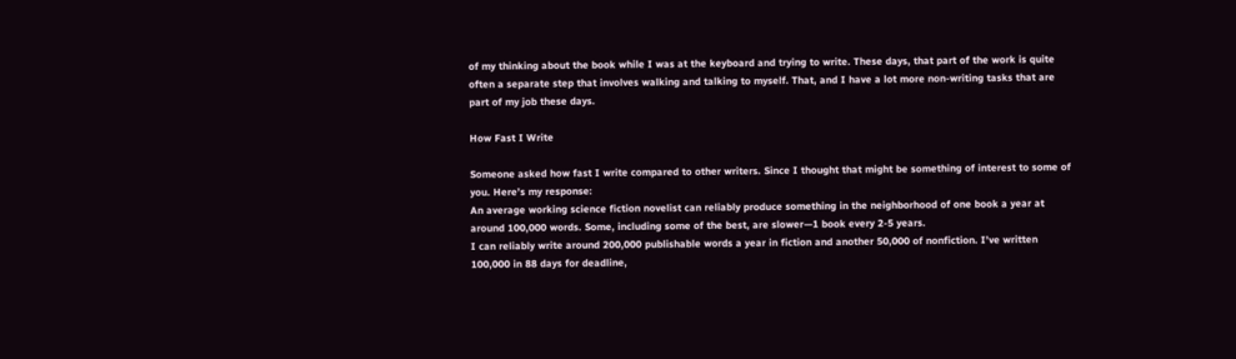of my thinking about the book while I was at the keyboard and trying to write. These days, that part of the work is quite often a separate step that involves walking and talking to myself. That, and I have a lot more non-writing tasks that are part of my job these days.

How Fast I Write

Someone asked how fast I write compared to other writers. Since I thought that might be something of interest to some of you. Here’s my response:
An average working science fiction novelist can reliably produce something in the neighborhood of one book a year at around 100,000 words. Some, including some of the best, are slower—1 book every 2-5 years.
I can reliably write around 200,000 publishable words a year in fiction and another 50,000 of nonfiction. I’ve written 100,000 in 88 days for deadline,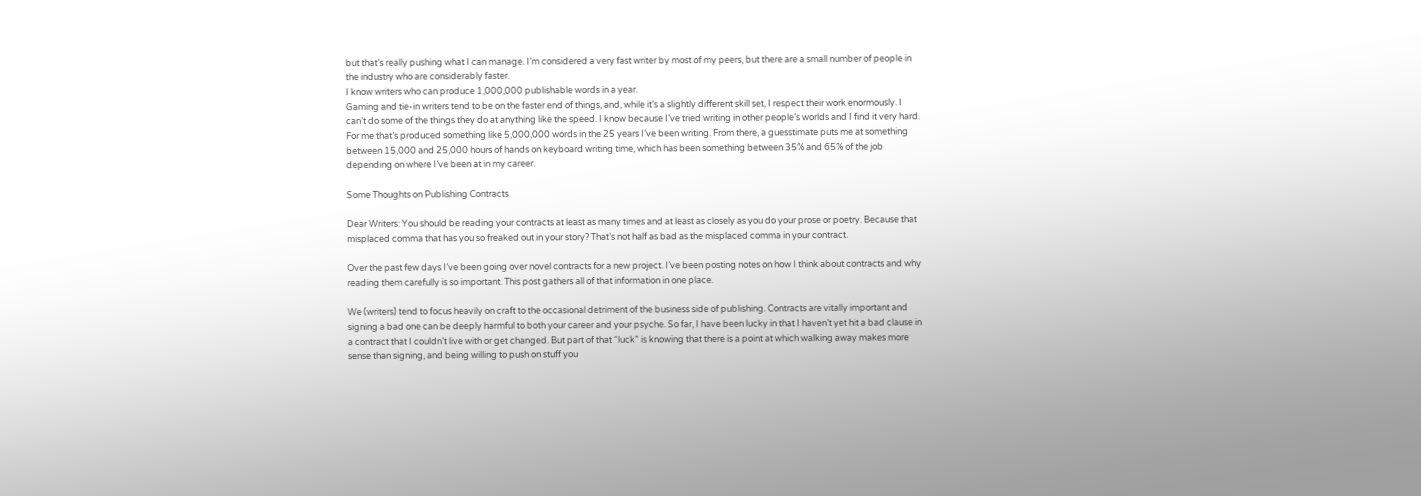but that’s really pushing what I can manage. I’m considered a very fast writer by most of my peers, but there are a small number of people in the industry who are considerably faster.
I know writers who can produce 1,000,000 publishable words in a year.
Gaming and tie-in writers tend to be on the faster end of things, and, while it’s a slightly different skill set, I respect their work enormously. I can’t do some of the things they do at anything like the speed. I know because I’ve tried writing in other people’s worlds and I find it very hard.
For me that’s produced something like 5,000,000 words in the 25 years I’ve been writing. From there, a guesstimate puts me at something between 15,000 and 25,000 hours of hands on keyboard writing time, which has been something between 35% and 65% of the job depending on where I’ve been at in my career.

Some Thoughts on Publishing Contracts

Dear Writers: You should be reading your contracts at least as many times and at least as closely as you do your prose or poetry. Because that misplaced comma that has you so freaked out in your story? That’s not half as bad as the misplaced comma in your contract.

Over the past few days I’ve been going over novel contracts for a new project. I’ve been posting notes on how I think about contracts and why reading them carefully is so important. This post gathers all of that information in one place.

We (writers) tend to focus heavily on craft to the occasional detriment of the business side of publishing. Contracts are vitally important and signing a bad one can be deeply harmful to both your career and your psyche. So far, I have been lucky in that I haven’t yet hit a bad clause in a contract that I couldn’t live with or get changed. But part of that “luck” is knowing that there is a point at which walking away makes more sense than signing, and being willing to push on stuff you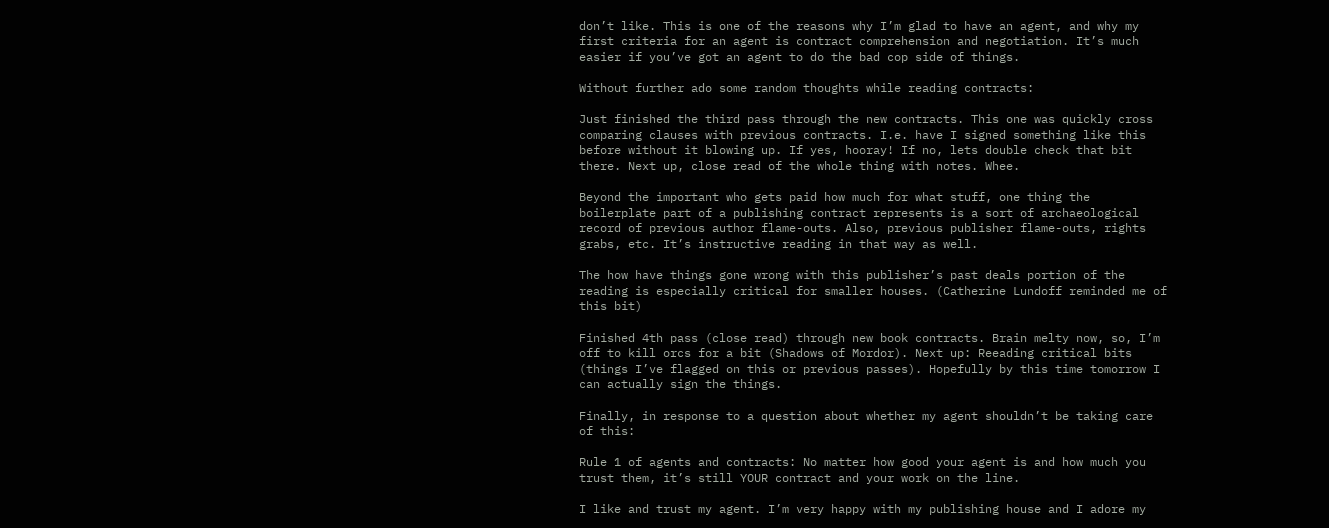don’t like. This is one of the reasons why I’m glad to have an agent, and why my first criteria for an agent is contract comprehension and negotiation. It’s much easier if you’ve got an agent to do the bad cop side of things.

Without further ado some random thoughts while reading contracts:

Just finished the third pass through the new contracts. This one was quickly cross comparing clauses with previous contracts. I.e. have I signed something like this before without it blowing up. If yes, hooray! If no, lets double check that bit there. Next up, close read of the whole thing with notes. Whee.

Beyond the important who gets paid how much for what stuff, one thing the boilerplate part of a publishing contract represents is a sort of archaeological record of previous author flame-outs. Also, previous publisher flame-outs, rights grabs, etc. It’s instructive reading in that way as well.

The how have things gone wrong with this publisher’s past deals portion of the reading is especially critical for smaller houses. (Catherine Lundoff reminded me of this bit)

Finished 4th pass (close read) through new book contracts. Brain melty now, so, I’m off to kill orcs for a bit (Shadows of Mordor). Next up: Reeading critical bits (things I’ve flagged on this or previous passes). Hopefully by this time tomorrow I can actually sign the things.

Finally, in response to a question about whether my agent shouldn’t be taking care of this:

Rule 1 of agents and contracts: No matter how good your agent is and how much you trust them, it’s still YOUR contract and your work on the line.

I like and trust my agent. I’m very happy with my publishing house and I adore my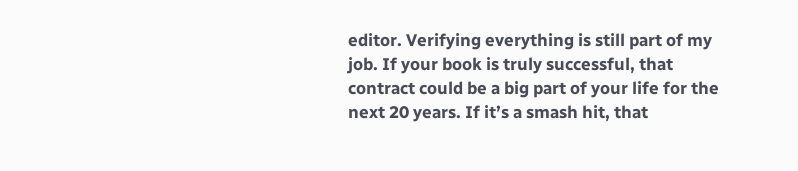editor. Verifying everything is still part of my job. If your book is truly successful, that contract could be a big part of your life for the next 20 years. If it’s a smash hit, that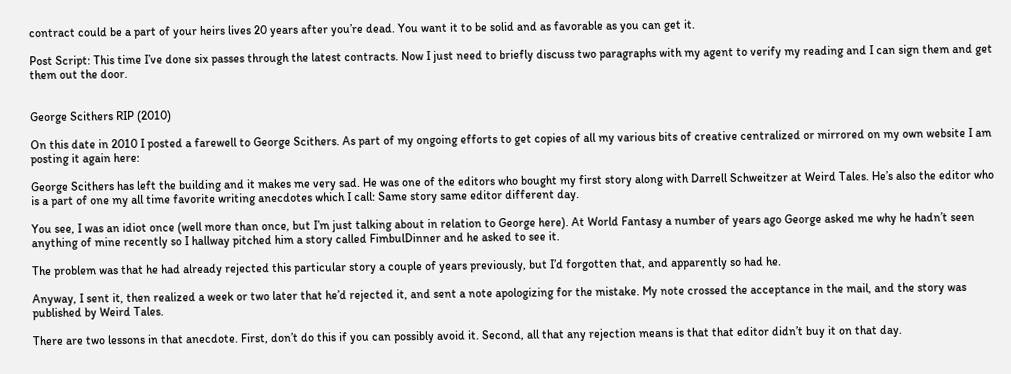contract could be a part of your heirs lives 20 years after you’re dead. You want it to be solid and as favorable as you can get it.

Post Script: This time I’ve done six passes through the latest contracts. Now I just need to briefly discuss two paragraphs with my agent to verify my reading and I can sign them and get them out the door.


George Scithers RIP (2010)

On this date in 2010 I posted a farewell to George Scithers. As part of my ongoing efforts to get copies of all my various bits of creative centralized or mirrored on my own website I am posting it again here:

George Scithers has left the building and it makes me very sad. He was one of the editors who bought my first story along with Darrell Schweitzer at Weird Tales. He’s also the editor who is a part of one my all time favorite writing anecdotes which I call: Same story same editor different day.

You see, I was an idiot once (well more than once, but I’m just talking about in relation to George here). At World Fantasy a number of years ago George asked me why he hadn’t seen anything of mine recently so I hallway pitched him a story called FimbulDinner and he asked to see it.

The problem was that he had already rejected this particular story a couple of years previously, but I’d forgotten that, and apparently so had he.

Anyway, I sent it, then realized a week or two later that he’d rejected it, and sent a note apologizing for the mistake. My note crossed the acceptance in the mail, and the story was published by Weird Tales.

There are two lessons in that anecdote. First, don’t do this if you can possibly avoid it. Second, all that any rejection means is that that editor didn’t buy it on that day.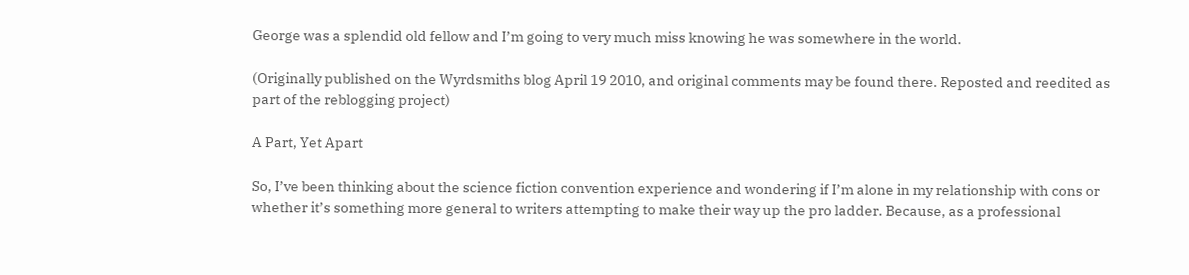George was a splendid old fellow and I’m going to very much miss knowing he was somewhere in the world.

(Originally published on the Wyrdsmiths blog April 19 2010, and original comments may be found there. Reposted and reedited as part of the reblogging project)

A Part, Yet Apart

So, I’ve been thinking about the science fiction convention experience and wondering if I’m alone in my relationship with cons or whether it’s something more general to writers attempting to make their way up the pro ladder. Because, as a professional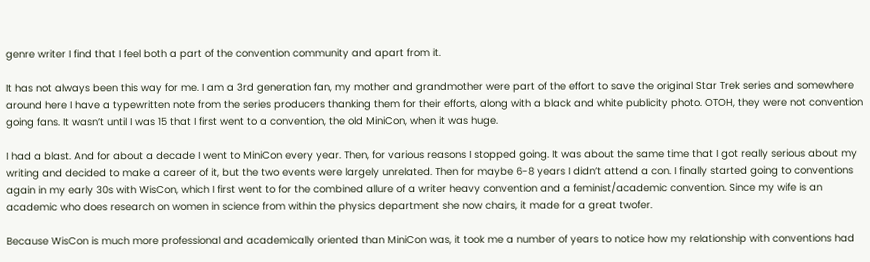genre writer I find that I feel both a part of the convention community and apart from it.

It has not always been this way for me. I am a 3rd generation fan, my mother and grandmother were part of the effort to save the original Star Trek series and somewhere around here I have a typewritten note from the series producers thanking them for their efforts, along with a black and white publicity photo. OTOH, they were not convention going fans. It wasn’t until I was 15 that I first went to a convention, the old MiniCon, when it was huge.

I had a blast. And for about a decade I went to MiniCon every year. Then, for various reasons I stopped going. It was about the same time that I got really serious about my writing and decided to make a career of it, but the two events were largely unrelated. Then for maybe 6-8 years I didn’t attend a con. I finally started going to conventions again in my early 30s with WisCon, which I first went to for the combined allure of a writer heavy convention and a feminist/academic convention. Since my wife is an academic who does research on women in science from within the physics department she now chairs, it made for a great twofer.

Because WisCon is much more professional and academically oriented than MiniCon was, it took me a number of years to notice how my relationship with conventions had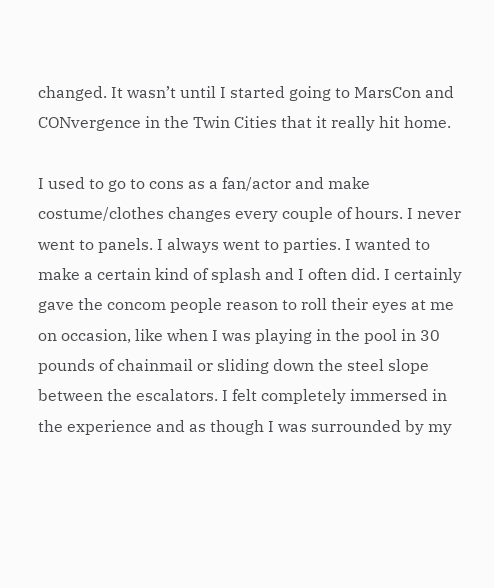changed. It wasn’t until I started going to MarsCon and CONvergence in the Twin Cities that it really hit home.

I used to go to cons as a fan/actor and make costume/clothes changes every couple of hours. I never went to panels. I always went to parties. I wanted to make a certain kind of splash and I often did. I certainly gave the concom people reason to roll their eyes at me on occasion, like when I was playing in the pool in 30 pounds of chainmail or sliding down the steel slope between the escalators. I felt completely immersed in the experience and as though I was surrounded by my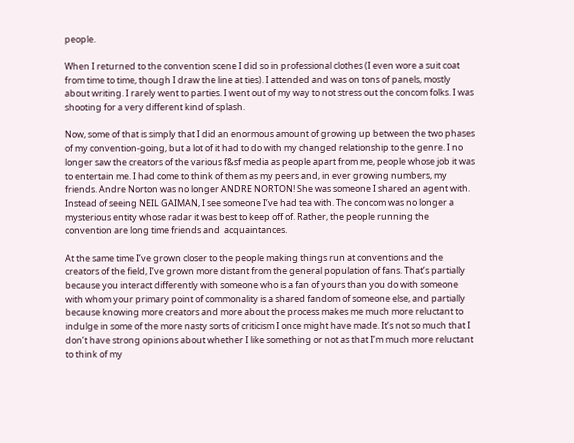people.

When I returned to the convention scene I did so in professional clothes (I even wore a suit coat from time to time, though I draw the line at ties). I attended and was on tons of panels, mostly about writing. I rarely went to parties. I went out of my way to not stress out the concom folks. I was shooting for a very different kind of splash.

Now, some of that is simply that I did an enormous amount of growing up between the two phases of my convention-going, but a lot of it had to do with my changed relationship to the genre. I no longer saw the creators of the various f&sf media as people apart from me, people whose job it was to entertain me. I had come to think of them as my peers and, in ever growing numbers, my friends. Andre Norton was no longer ANDRE NORTON! She was someone I shared an agent with. Instead of seeing NEIL GAIMAN, I see someone I’ve had tea with. The concom was no longer a mysterious entity whose radar it was best to keep off of. Rather, the people running the convention are long time friends and  acquaintances.

At the same time I’ve grown closer to the people making things run at conventions and the creators of the field, I’ve grown more distant from the general population of fans. That’s partially because you interact differently with someone who is a fan of yours than you do with someone with whom your primary point of commonality is a shared fandom of someone else, and partially because knowing more creators and more about the process makes me much more reluctant to indulge in some of the more nasty sorts of criticism I once might have made. It’s not so much that I don’t have strong opinions about whether I like something or not as that I’m much more reluctant to think of my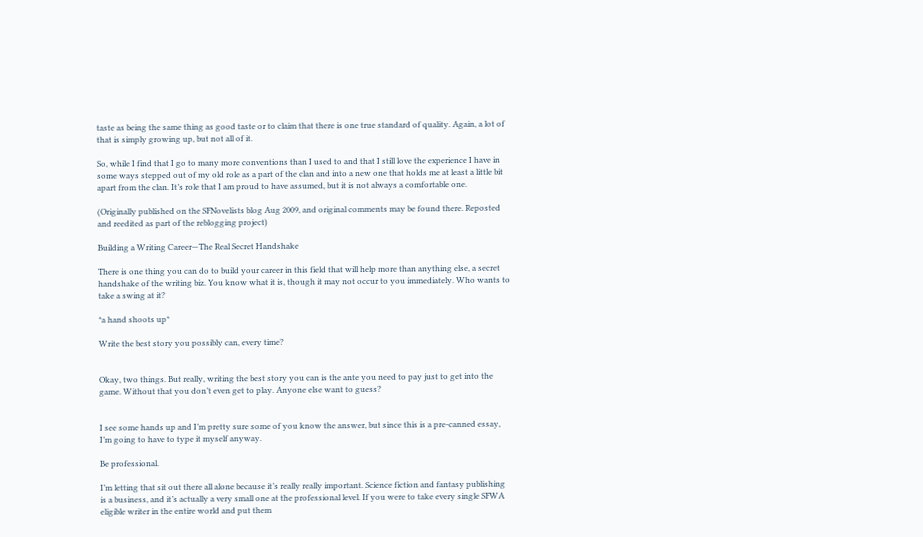taste as being the same thing as good taste or to claim that there is one true standard of quality. Again, a lot of that is simply growing up, but not all of it.

So, while I find that I go to many more conventions than I used to and that I still love the experience I have in some ways stepped out of my old role as a part of the clan and into a new one that holds me at least a little bit apart from the clan. It’s role that I am proud to have assumed, but it is not always a comfortable one.

(Originally published on the SFNovelists blog Aug 2009, and original comments may be found there. Reposted and reedited as part of the reblogging project)

Building a Writing Career—The Real Secret Handshake

There is one thing you can do to build your career in this field that will help more than anything else, a secret handshake of the writing biz. You know what it is, though it may not occur to you immediately. Who wants to take a swing at it?

*a hand shoots up*

Write the best story you possibly can, every time?


Okay, two things. But really, writing the best story you can is the ante you need to pay just to get into the game. Without that you don’t even get to play. Anyone else want to guess?


I see some hands up and I’m pretty sure some of you know the answer, but since this is a pre-canned essay, I’m going to have to type it myself anyway.

Be professional.

I’m letting that sit out there all alone because it’s really really important. Science fiction and fantasy publishing is a business, and it’s actually a very small one at the professional level. If you were to take every single SFWA eligible writer in the entire world and put them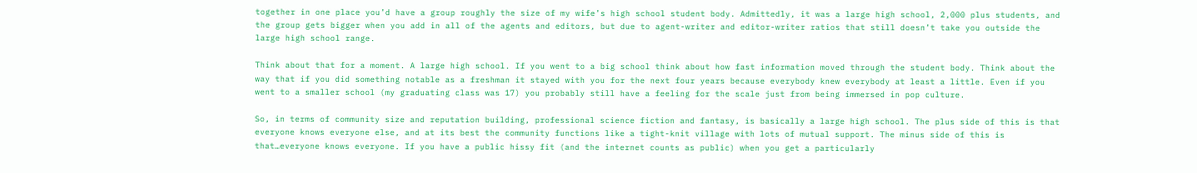together in one place you’d have a group roughly the size of my wife’s high school student body. Admittedly, it was a large high school, 2,000 plus students, and the group gets bigger when you add in all of the agents and editors, but due to agent-writer and editor-writer ratios that still doesn’t take you outside the large high school range.

Think about that for a moment. A large high school. If you went to a big school think about how fast information moved through the student body. Think about the way that if you did something notable as a freshman it stayed with you for the next four years because everybody knew everybody at least a little. Even if you went to a smaller school (my graduating class was 17) you probably still have a feeling for the scale just from being immersed in pop culture.

So, in terms of community size and reputation building, professional science fiction and fantasy, is basically a large high school. The plus side of this is that everyone knows everyone else, and at its best the community functions like a tight-knit village with lots of mutual support. The minus side of this is that…everyone knows everyone. If you have a public hissy fit (and the internet counts as public) when you get a particularly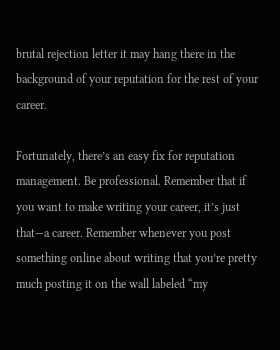brutal rejection letter it may hang there in the background of your reputation for the rest of your career.

Fortunately, there’s an easy fix for reputation management. Be professional. Remember that if you want to make writing your career, it’s just that—a career. Remember whenever you post something online about writing that you’re pretty much posting it on the wall labeled “my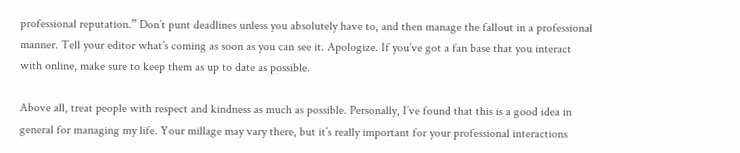professional reputation.” Don’t punt deadlines unless you absolutely have to, and then manage the fallout in a professional manner. Tell your editor what’s coming as soon as you can see it. Apologize. If you’ve got a fan base that you interact with online, make sure to keep them as up to date as possible.

Above all, treat people with respect and kindness as much as possible. Personally, I’ve found that this is a good idea in general for managing my life. Your millage may vary there, but it’s really important for your professional interactions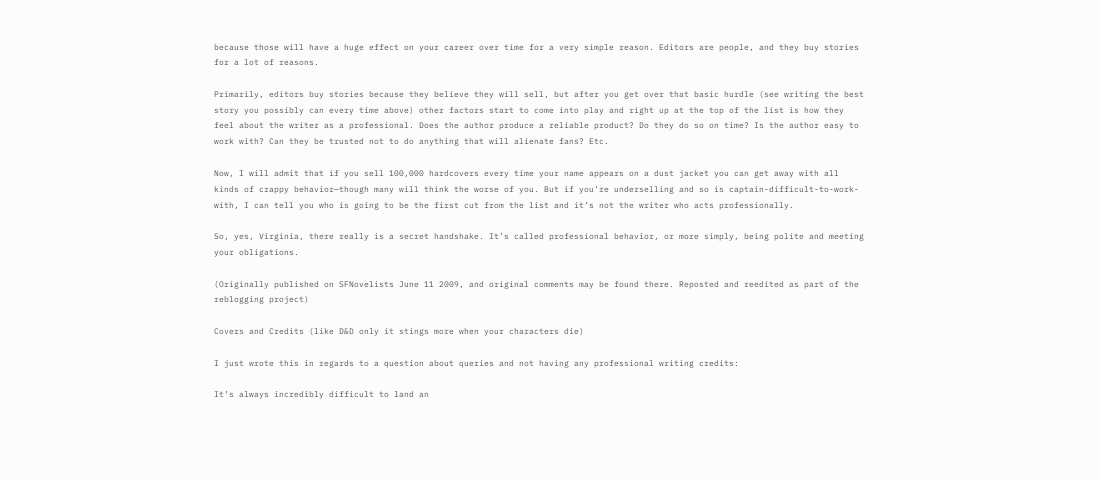because those will have a huge effect on your career over time for a very simple reason. Editors are people, and they buy stories for a lot of reasons.

Primarily, editors buy stories because they believe they will sell, but after you get over that basic hurdle (see writing the best story you possibly can every time above) other factors start to come into play and right up at the top of the list is how they feel about the writer as a professional. Does the author produce a reliable product? Do they do so on time? Is the author easy to work with? Can they be trusted not to do anything that will alienate fans? Etc.

Now, I will admit that if you sell 100,000 hardcovers every time your name appears on a dust jacket you can get away with all kinds of crappy behavior—though many will think the worse of you. But if you’re underselling and so is captain-difficult-to-work-with, I can tell you who is going to be the first cut from the list and it’s not the writer who acts professionally.

So, yes, Virginia, there really is a secret handshake. It’s called professional behavior, or more simply, being polite and meeting your obligations.

(Originally published on SFNovelists June 11 2009, and original comments may be found there. Reposted and reedited as part of the reblogging project)

Covers and Credits (like D&D only it stings more when your characters die)

I just wrote this in regards to a question about queries and not having any professional writing credits:

It’s always incredibly difficult to land an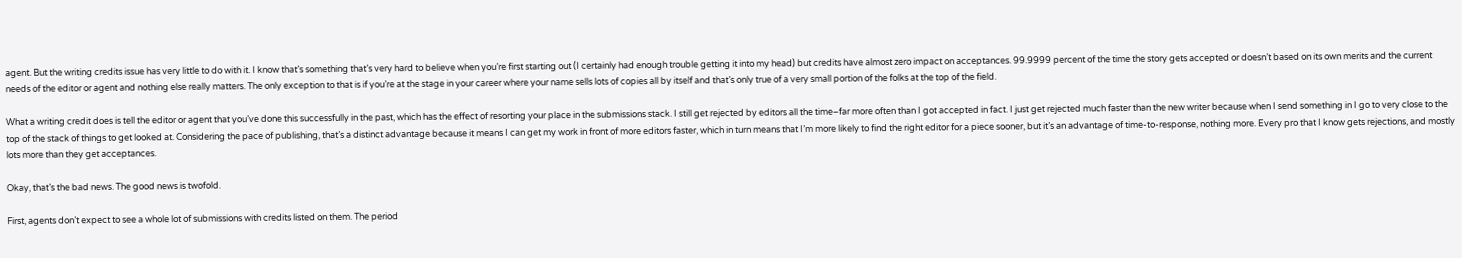agent. But the writing credits issue has very little to do with it. I know that’s something that’s very hard to believe when you’re first starting out (I certainly had enough trouble getting it into my head) but credits have almost zero impact on acceptances. 99.9999 percent of the time the story gets accepted or doesn’t based on its own merits and the current needs of the editor or agent and nothing else really matters. The only exception to that is if you’re at the stage in your career where your name sells lots of copies all by itself and that’s only true of a very small portion of the folks at the top of the field.

What a writing credit does is tell the editor or agent that you’ve done this successfully in the past, which has the effect of resorting your place in the submissions stack. I still get rejected by editors all the time–far more often than I got accepted in fact. I just get rejected much faster than the new writer because when I send something in I go to very close to the top of the stack of things to get looked at. Considering the pace of publishing, that’s a distinct advantage because it means I can get my work in front of more editors faster, which in turn means that I’m more likely to find the right editor for a piece sooner, but it’s an advantage of time-to-response, nothing more. Every pro that I know gets rejections, and mostly lots more than they get acceptances.

Okay, that’s the bad news. The good news is twofold.

First, agents don’t expect to see a whole lot of submissions with credits listed on them. The period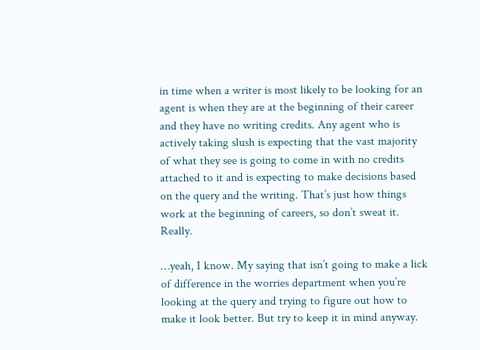in time when a writer is most likely to be looking for an agent is when they are at the beginning of their career and they have no writing credits. Any agent who is actively taking slush is expecting that the vast majority of what they see is going to come in with no credits attached to it and is expecting to make decisions based on the query and the writing. That’s just how things work at the beginning of careers, so don’t sweat it. Really.

…yeah, I know. My saying that isn’t going to make a lick of difference in the worries department when you’re looking at the query and trying to figure out how to make it look better. But try to keep it in mind anyway.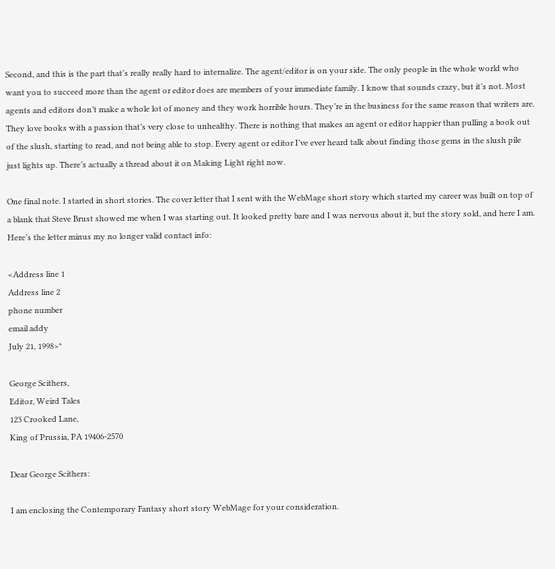Second, and this is the part that’s really really hard to internalize. The agent/editor is on your side. The only people in the whole world who want you to succeed more than the agent or editor does are members of your immediate family. I know that sounds crazy, but it’s not. Most agents and editors don’t make a whole lot of money and they work horrible hours. They’re in the business for the same reason that writers are. They love books with a passion that’s very close to unhealthy. There is nothing that makes an agent or editor happier than pulling a book out of the slush, starting to read, and not being able to stop. Every agent or editor I’ve ever heard talk about finding those gems in the slush pile just lights up. There’s actually a thread about it on Making Light right now.

One final note. I started in short stories. The cover letter that I sent with the WebMage short story which started my career was built on top of a blank that Steve Brust showed me when I was starting out. It looked pretty bare and I was nervous about it, but the story sold, and here I am. Here’s the letter minus my no longer valid contact info:

<Address line 1
Address line 2
phone number
email addy
July 21, 1998>*

George Scithers,
Editor, Weird Tales
123 Crooked Lane,
King of Prussia, PA 19406-2570

Dear George Scithers:

I am enclosing the Contemporary Fantasy short story WebMage for your consideration.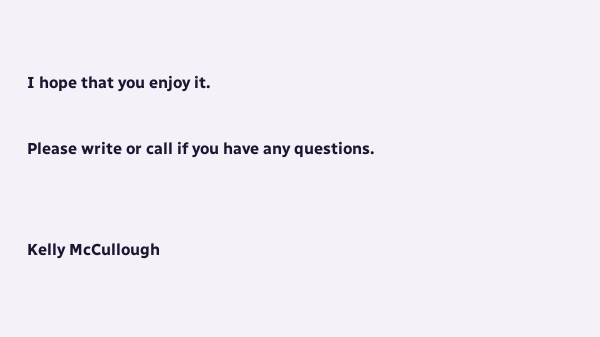I hope that you enjoy it.

Please write or call if you have any questions.


Kelly McCullough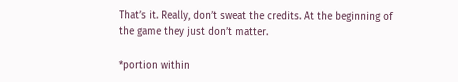That’s it. Really, don’t sweat the credits. At the beginning of the game they just don’t matter.

*portion within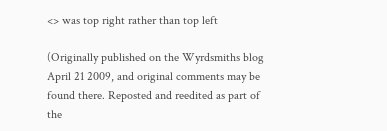<> was top right rather than top left

(Originally published on the Wyrdsmiths blog April 21 2009, and original comments may be found there. Reposted and reedited as part of the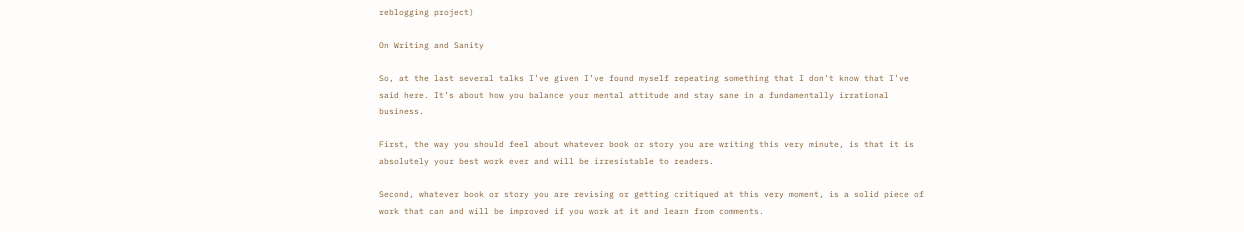reblogging project)

On Writing and Sanity

So, at the last several talks I’ve given I’ve found myself repeating something that I don’t know that I’ve said here. It’s about how you balance your mental attitude and stay sane in a fundamentally irrational business.

First, the way you should feel about whatever book or story you are writing this very minute, is that it is absolutely your best work ever and will be irresistable to readers.

Second, whatever book or story you are revising or getting critiqued at this very moment, is a solid piece of work that can and will be improved if you work at it and learn from comments.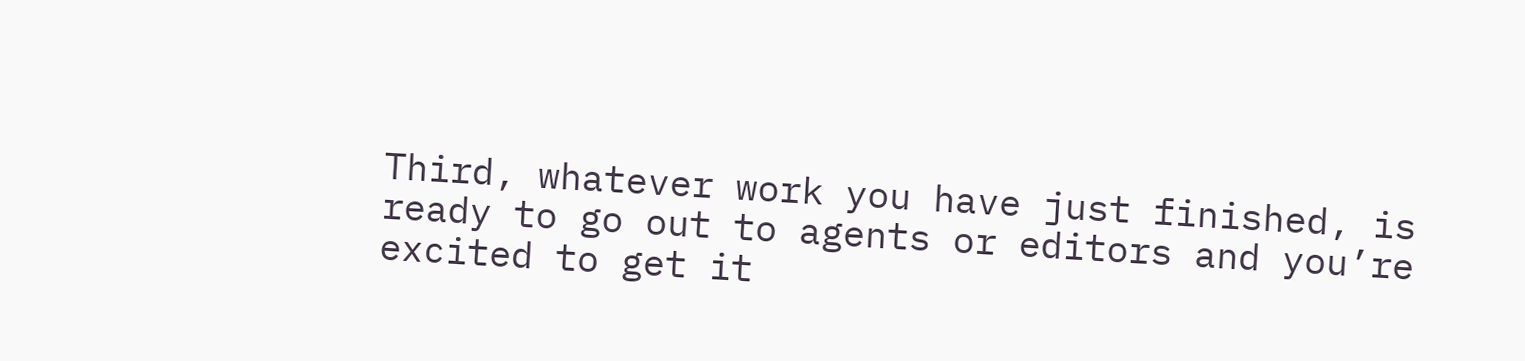Third, whatever work you have just finished, is ready to go out to agents or editors and you’re excited to get it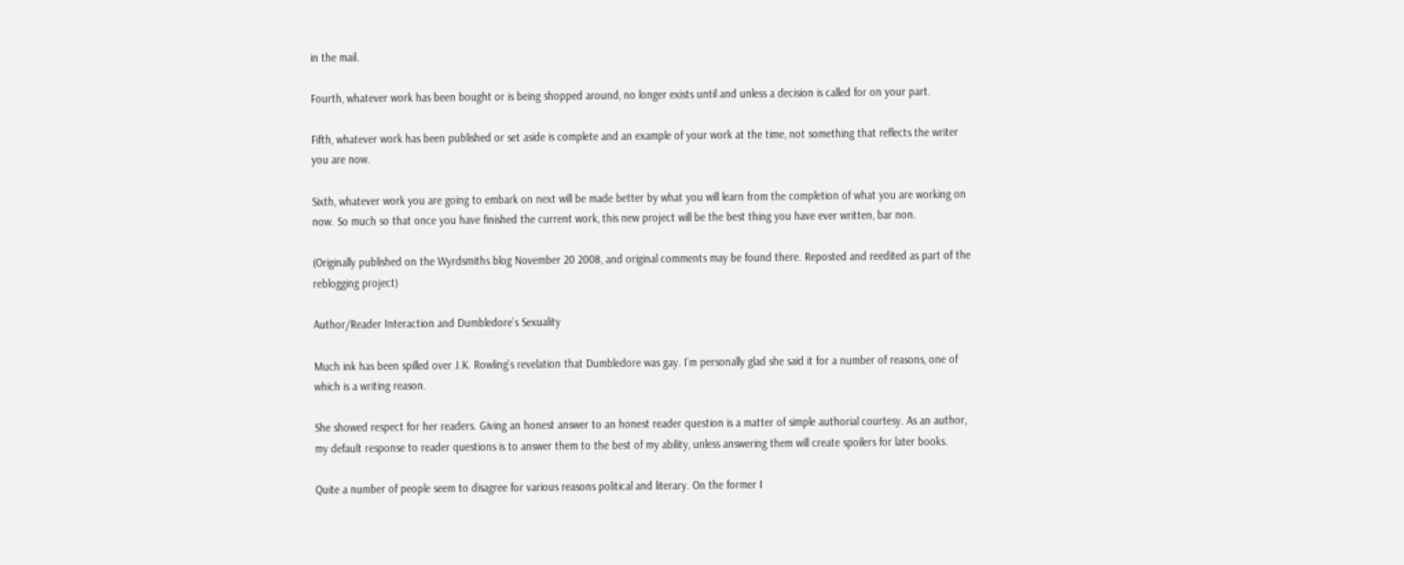in the mail.

Fourth, whatever work has been bought or is being shopped around, no longer exists until and unless a decision is called for on your part.

Fifth, whatever work has been published or set aside is complete and an example of your work at the time, not something that reflects the writer you are now.

Sixth, whatever work you are going to embark on next will be made better by what you will learn from the completion of what you are working on now. So much so that once you have finished the current work, this new project will be the best thing you have ever written, bar non.

(Originally published on the Wyrdsmiths blog November 20 2008, and original comments may be found there. Reposted and reedited as part of the reblogging project)

Author/Reader Interaction and Dumbledore’s Sexuality

Much ink has been spilled over J.K. Rowling’s revelation that Dumbledore was gay. I’m personally glad she said it for a number of reasons, one of which is a writing reason.

She showed respect for her readers. Giving an honest answer to an honest reader question is a matter of simple authorial courtesy. As an author, my default response to reader questions is to answer them to the best of my ability, unless answering them will create spoilers for later books.

Quite a number of people seem to disagree for various reasons political and literary. On the former I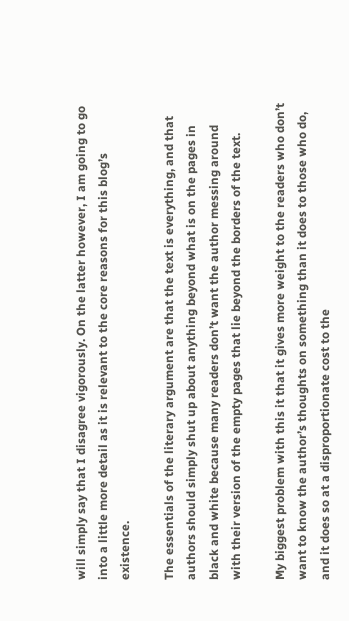will simply say that I disagree vigorously. On the latter however, I am going to go into a little more detail as it is relevant to the core reasons for this blog’s existence.

The essentials of the literary argument are that the text is everything, and that authors should simply shut up about anything beyond what is on the pages in black and white because many readers don’t want the author messing around with their version of the empty pages that lie beyond the borders of the text.

My biggest problem with this it that it gives more weight to the readers who don’t want to know the author’s thoughts on something than it does to those who do, and it does so at a disproportionate cost to the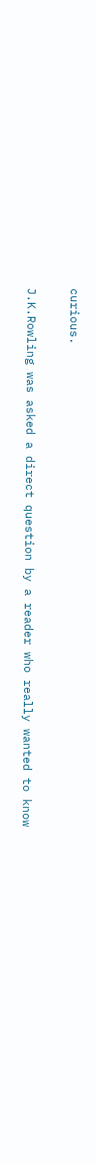curious.

J.K.Rowling was asked a direct question by a reader who really wanted to know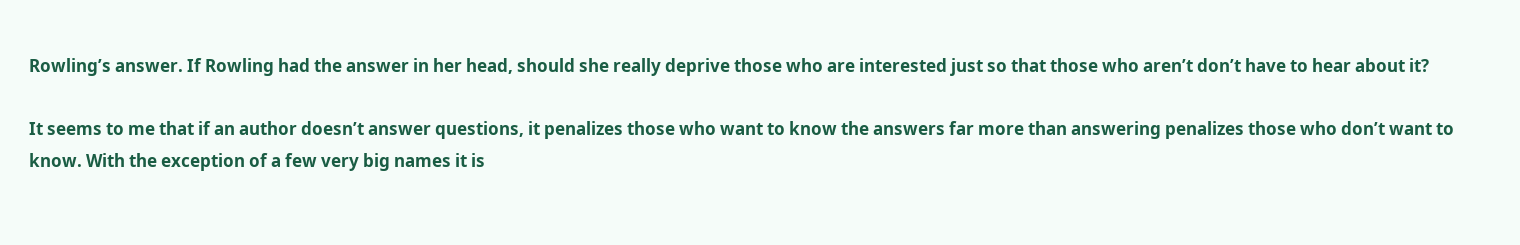Rowling’s answer. If Rowling had the answer in her head, should she really deprive those who are interested just so that those who aren’t don’t have to hear about it?

It seems to me that if an author doesn’t answer questions, it penalizes those who want to know the answers far more than answering penalizes those who don’t want to know. With the exception of a few very big names it is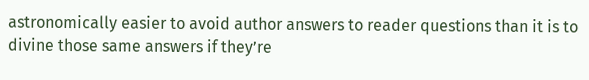astronomically easier to avoid author answers to reader questions than it is to divine those same answers if they’re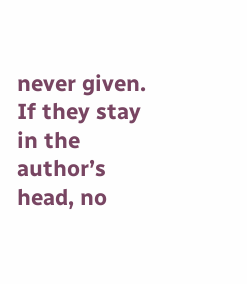never given. If they stay in the author’s head, no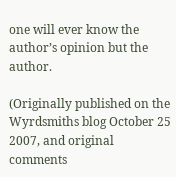one will ever know the author’s opinion but the author.

(Originally published on the Wyrdsmiths blog October 25 2007, and original comments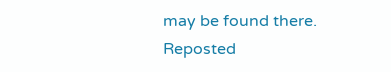may be found there. Reposted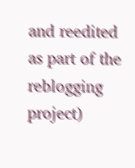and reedited as part of the reblogging project)